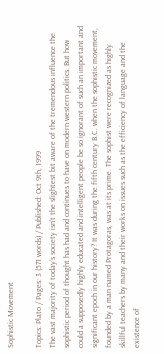Sophistic Movement

Topics: Plato / Pages: 3 (571 words) / Published: Oct 9th, 1999
The vast majority of today’s society isn’t the slightest bit aware of the tremendous influence the sophistic period of thought has had and continues to have on modern western politics. But how could a supposedly highly educated and intelligent people be so ignorant of such an important and significant epoch in our history? It was during the fifth century B.C. when the sophistic movement, founded by a man named Protagoras, was at its prime. The sophist were recognized as highly skillful teachers by many and their works on issues such as the efficiency of language and the existence of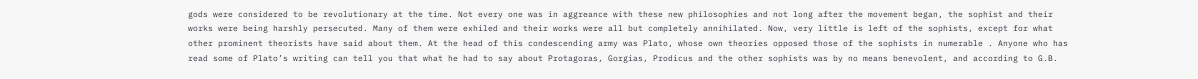gods were considered to be revolutionary at the time. Not every one was in aggreance with these new philosophies and not long after the movement began, the sophist and their works were being harshly persecuted. Many of them were exhiled and their works were all but completely annihilated. Now, very little is left of the sophists, except for what other prominent theorists have said about them. At the head of this condescending army was Plato, whose own theories opposed those of the sophists in numerable . Anyone who has read some of Plato’s writing can tell you that what he had to say about Protagoras, Gorgias, Prodicus and the other sophists was by no means benevolent, and according to G.B.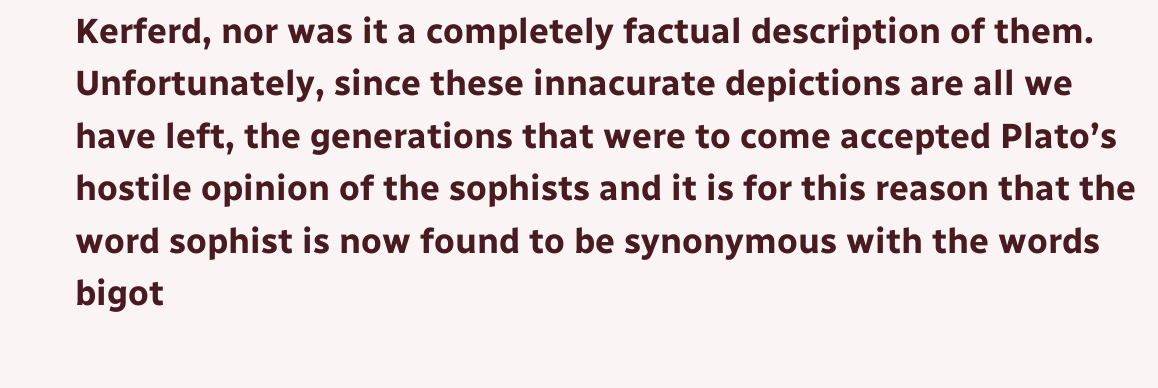Kerferd, nor was it a completely factual description of them. Unfortunately, since these innacurate depictions are all we have left, the generations that were to come accepted Plato’s hostile opinion of the sophists and it is for this reason that the word sophist is now found to be synonymous with the words bigot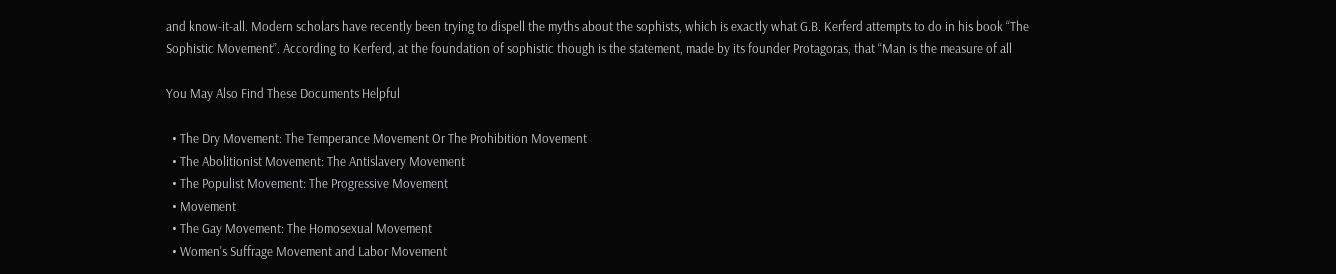and know-it-all. Modern scholars have recently been trying to dispell the myths about the sophists, which is exactly what G.B. Kerferd attempts to do in his book “The Sophistic Movement”. According to Kerferd, at the foundation of sophistic though is the statement, made by its founder Protagoras, that “Man is the measure of all

You May Also Find These Documents Helpful

  • The Dry Movement: The Temperance Movement Or The Prohibition Movement
  • The Abolitionist Movement: The Antislavery Movement
  • The Populist Movement: The Progressive Movement
  • Movement
  • The Gay Movement: The Homosexual Movement
  • Women's Suffrage Movement and Labor Movement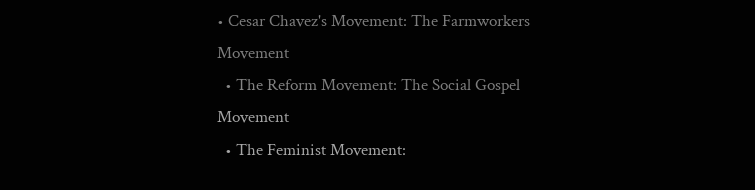• Cesar Chavez's Movement: The Farmworkers Movement
  • The Reform Movement: The Social Gospel Movement
  • The Feminist Movement: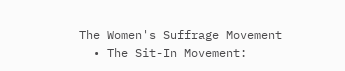The Women's Suffrage Movement
  • The Sit-In Movement: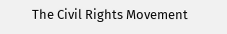The Civil Rights Movement